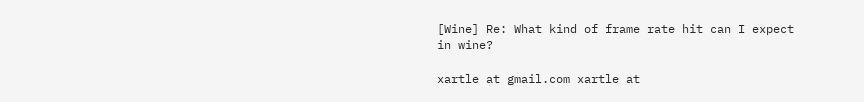[Wine] Re: What kind of frame rate hit can I expect in wine?

xartle at gmail.com xartle at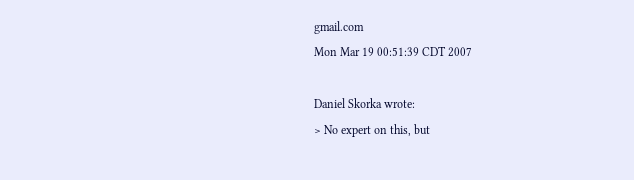gmail.com
Mon Mar 19 00:51:39 CDT 2007

Daniel Skorka wrote:
> No expert on this, but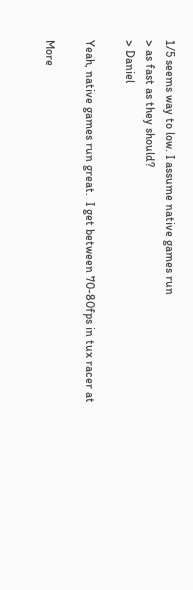1/5 seems way to low. I assume native games run
> as fast as they should?
> Daniel

Yeah, native games run great.  I get between 70-80fps in tux racer at

More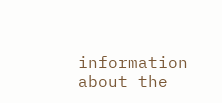information about the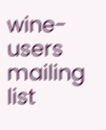wine-users mailing list